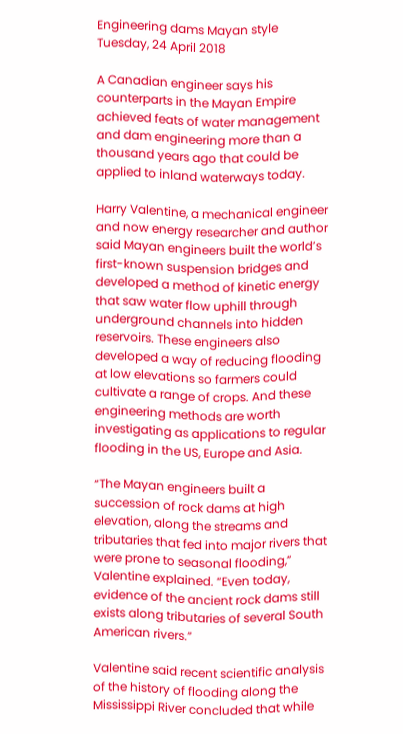Engineering dams Mayan style Tuesday, 24 April 2018

A Canadian engineer says his counterparts in the Mayan Empire achieved feats of water management and dam engineering more than a thousand years ago that could be applied to inland waterways today.

Harry Valentine, a mechanical engineer and now energy researcher and author said Mayan engineers built the world’s first-known suspension bridges and developed a method of kinetic energy that saw water flow uphill through underground channels into hidden reservoirs. These engineers also developed a way of reducing flooding at low elevations so farmers could cultivate a range of crops. And these engineering methods are worth investigating as applications to regular flooding in the US, Europe and Asia.

“The Mayan engineers built a succession of rock dams at high elevation, along the streams and tributaries that fed into major rivers that were prone to seasonal flooding,” Valentine explained. “Even today, evidence of the ancient rock dams still exists along tributaries of several South American rivers.”

Valentine said recent scientific analysis of the history of flooding along the Mississippi River concluded that while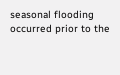seasonal flooding occurred prior to the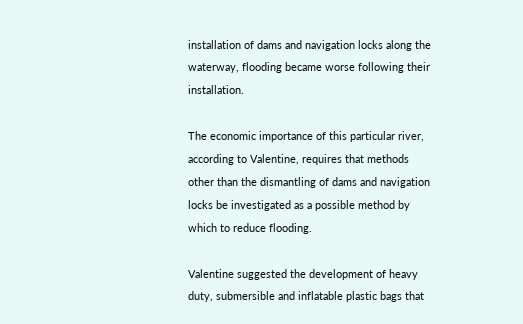installation of dams and navigation locks along the waterway, flooding became worse following their installation.

The economic importance of this particular river, according to Valentine, requires that methods other than the dismantling of dams and navigation locks be investigated as a possible method by which to reduce flooding.

Valentine suggested the development of heavy duty, submersible and inflatable plastic bags that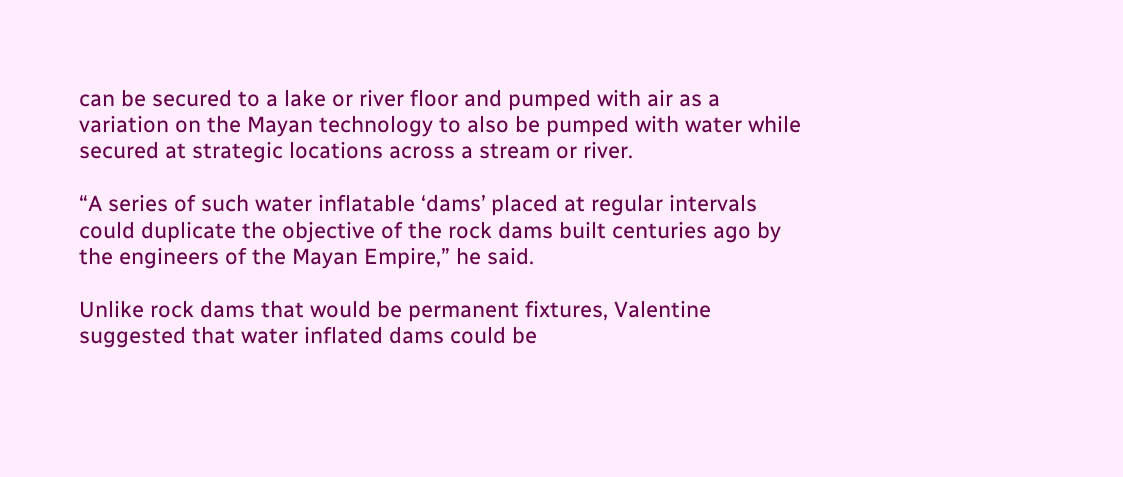can be secured to a lake or river floor and pumped with air as a variation on the Mayan technology to also be pumped with water while secured at strategic locations across a stream or river.

“A series of such water inflatable ‘dams’ placed at regular intervals could duplicate the objective of the rock dams built centuries ago by the engineers of the Mayan Empire,” he said.

Unlike rock dams that would be permanent fixtures, Valentine suggested that water inflated dams could be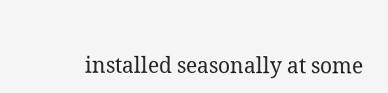installed seasonally at some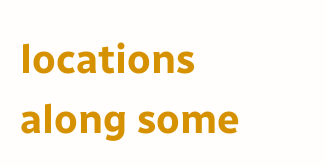locations along some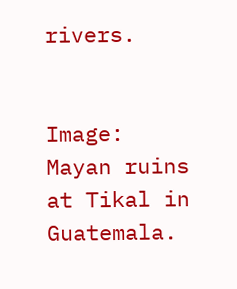rivers.


Image: Mayan ruins at Tikal in Guatemala.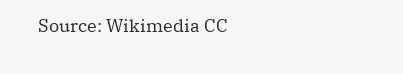Source: Wikimedia CC